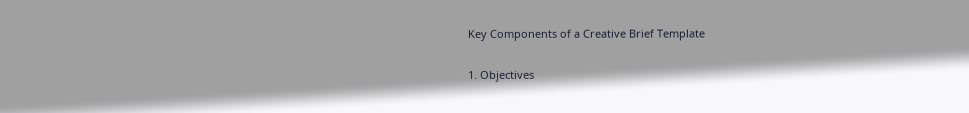Key Components of a Creative Brief Template

1. Objectives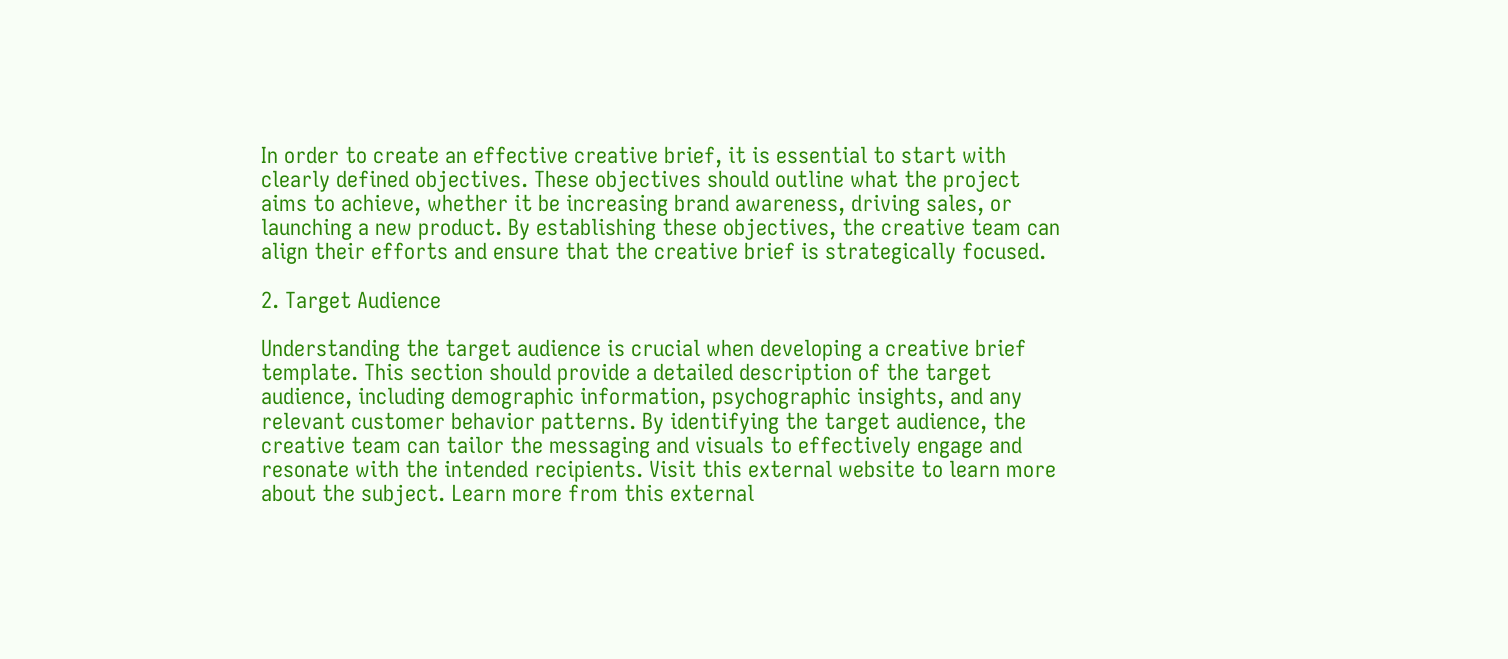In order to create an effective creative brief, it is essential to start with clearly defined objectives. These objectives should outline what the project aims to achieve, whether it be increasing brand awareness, driving sales, or launching a new product. By establishing these objectives, the creative team can align their efforts and ensure that the creative brief is strategically focused.

2. Target Audience

Understanding the target audience is crucial when developing a creative brief template. This section should provide a detailed description of the target audience, including demographic information, psychographic insights, and any relevant customer behavior patterns. By identifying the target audience, the creative team can tailor the messaging and visuals to effectively engage and resonate with the intended recipients. Visit this external website to learn more about the subject. Learn more from this external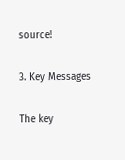source!

3. Key Messages

The key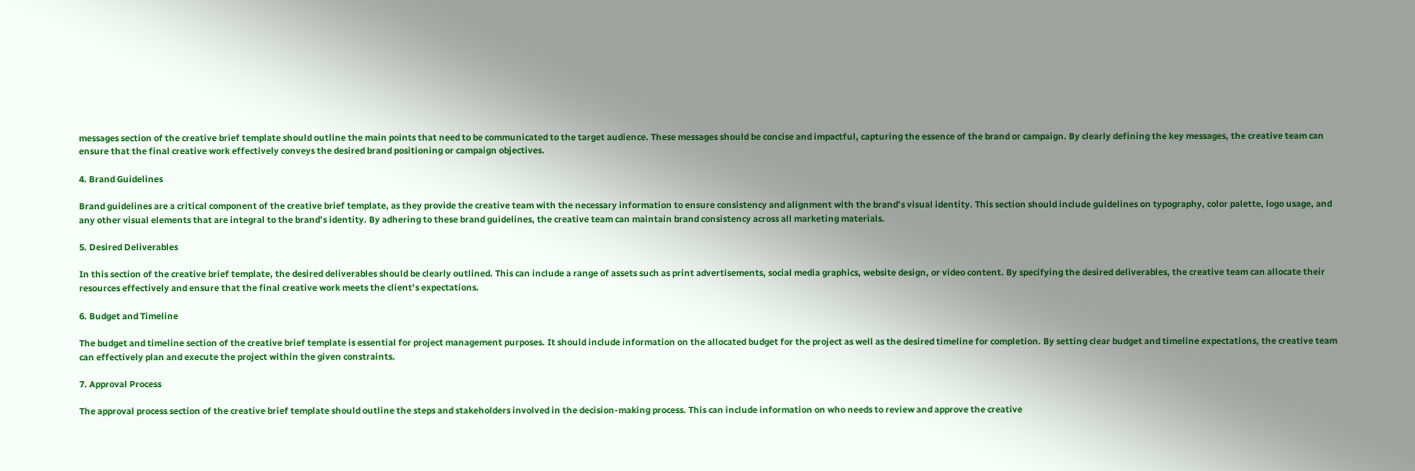messages section of the creative brief template should outline the main points that need to be communicated to the target audience. These messages should be concise and impactful, capturing the essence of the brand or campaign. By clearly defining the key messages, the creative team can ensure that the final creative work effectively conveys the desired brand positioning or campaign objectives.

4. Brand Guidelines

Brand guidelines are a critical component of the creative brief template, as they provide the creative team with the necessary information to ensure consistency and alignment with the brand’s visual identity. This section should include guidelines on typography, color palette, logo usage, and any other visual elements that are integral to the brand’s identity. By adhering to these brand guidelines, the creative team can maintain brand consistency across all marketing materials.

5. Desired Deliverables

In this section of the creative brief template, the desired deliverables should be clearly outlined. This can include a range of assets such as print advertisements, social media graphics, website design, or video content. By specifying the desired deliverables, the creative team can allocate their resources effectively and ensure that the final creative work meets the client’s expectations.

6. Budget and Timeline

The budget and timeline section of the creative brief template is essential for project management purposes. It should include information on the allocated budget for the project as well as the desired timeline for completion. By setting clear budget and timeline expectations, the creative team can effectively plan and execute the project within the given constraints.

7. Approval Process

The approval process section of the creative brief template should outline the steps and stakeholders involved in the decision-making process. This can include information on who needs to review and approve the creative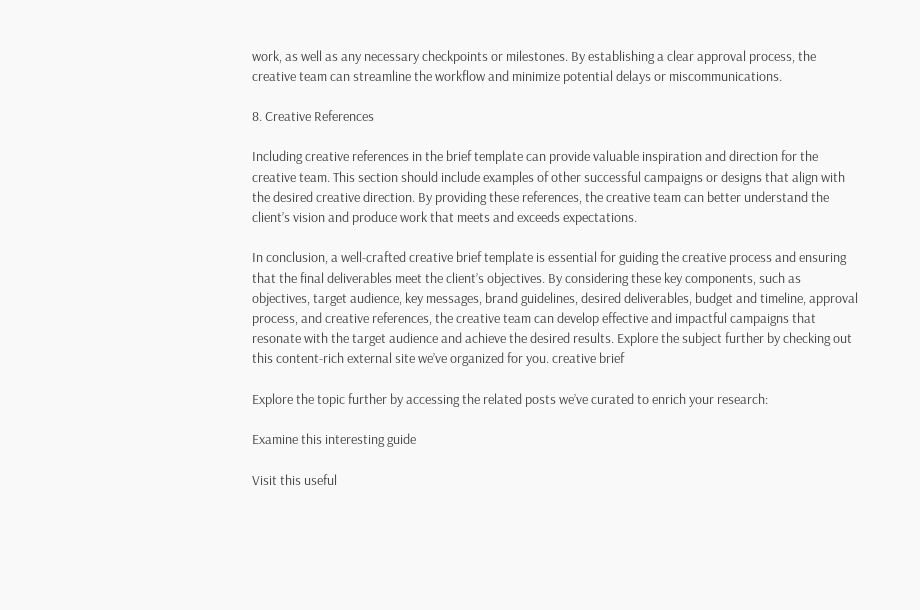work, as well as any necessary checkpoints or milestones. By establishing a clear approval process, the creative team can streamline the workflow and minimize potential delays or miscommunications.

8. Creative References

Including creative references in the brief template can provide valuable inspiration and direction for the creative team. This section should include examples of other successful campaigns or designs that align with the desired creative direction. By providing these references, the creative team can better understand the client’s vision and produce work that meets and exceeds expectations.

In conclusion, a well-crafted creative brief template is essential for guiding the creative process and ensuring that the final deliverables meet the client’s objectives. By considering these key components, such as objectives, target audience, key messages, brand guidelines, desired deliverables, budget and timeline, approval process, and creative references, the creative team can develop effective and impactful campaigns that resonate with the target audience and achieve the desired results. Explore the subject further by checking out this content-rich external site we’ve organized for you. creative brief

Explore the topic further by accessing the related posts we’ve curated to enrich your research:

Examine this interesting guide

Visit this useful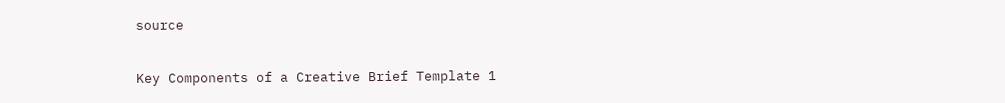source

Key Components of a Creative Brief Template 1